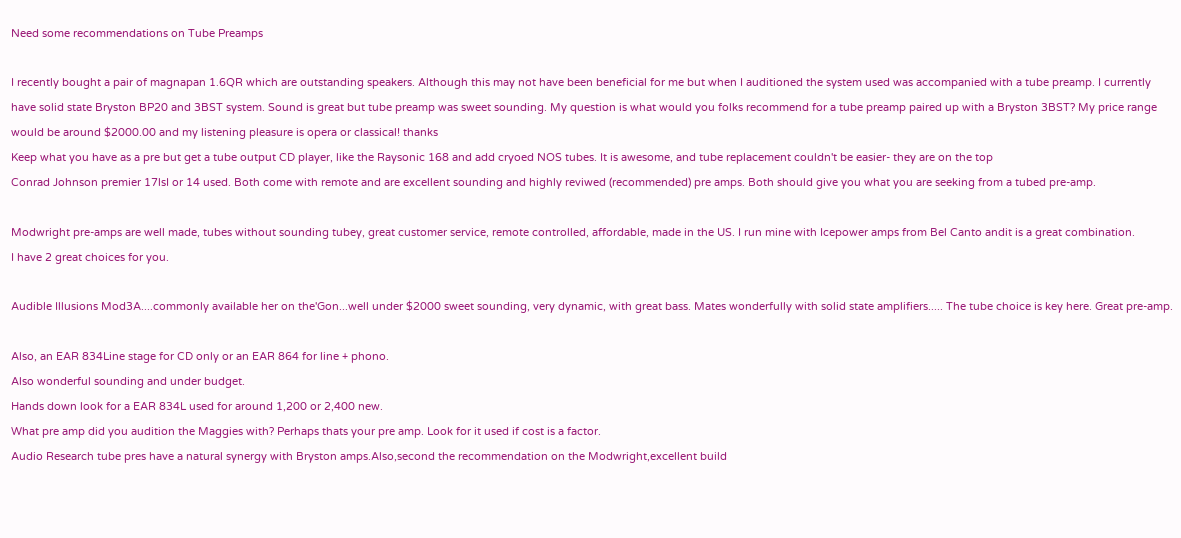Need some recommendations on Tube Preamps

I recently bought a pair of magnapan 1.6QR which are outstanding speakers. Although this may not have been beneficial for me but when I auditioned the system used was accompanied with a tube preamp. I currently have solid state Bryston BP20 and 3BST system. Sound is great but tube preamp was sweet sounding. My question is what would you folks recommend for a tube preamp paired up with a Bryston 3BST? My price range would be around $2000.00 and my listening pleasure is opera or classical! thanks
Keep what you have as a pre but get a tube output CD player, like the Raysonic 168 and add cryoed NOS tubes. It is awesome, and tube replacement couldn't be easier- they are on the top
Conrad Johnson premier 17lsI or 14 used. Both come with remote and are excellent sounding and highly reviwed (recommended) pre amps. Both should give you what you are seeking from a tubed pre-amp.

Modwright pre-amps are well made, tubes without sounding tubey, great customer service, remote controlled, affordable, made in the US. I run mine with Icepower amps from Bel Canto andit is a great combination.
I have 2 great choices for you.

Audible Illusions Mod3A....commonly available her on the'Gon...well under $2000 sweet sounding, very dynamic, with great bass. Mates wonderfully with solid state amplifiers..... The tube choice is key here. Great pre-amp.

Also, an EAR 834Line stage for CD only or an EAR 864 for line + phono.
Also wonderful sounding and under budget.
Hands down look for a EAR 834L used for around 1,200 or 2,400 new.
What pre amp did you audition the Maggies with? Perhaps thats your pre amp. Look for it used if cost is a factor.
Audio Research tube pres have a natural synergy with Bryston amps.Also,second the recommendation on the Modwright,excellent build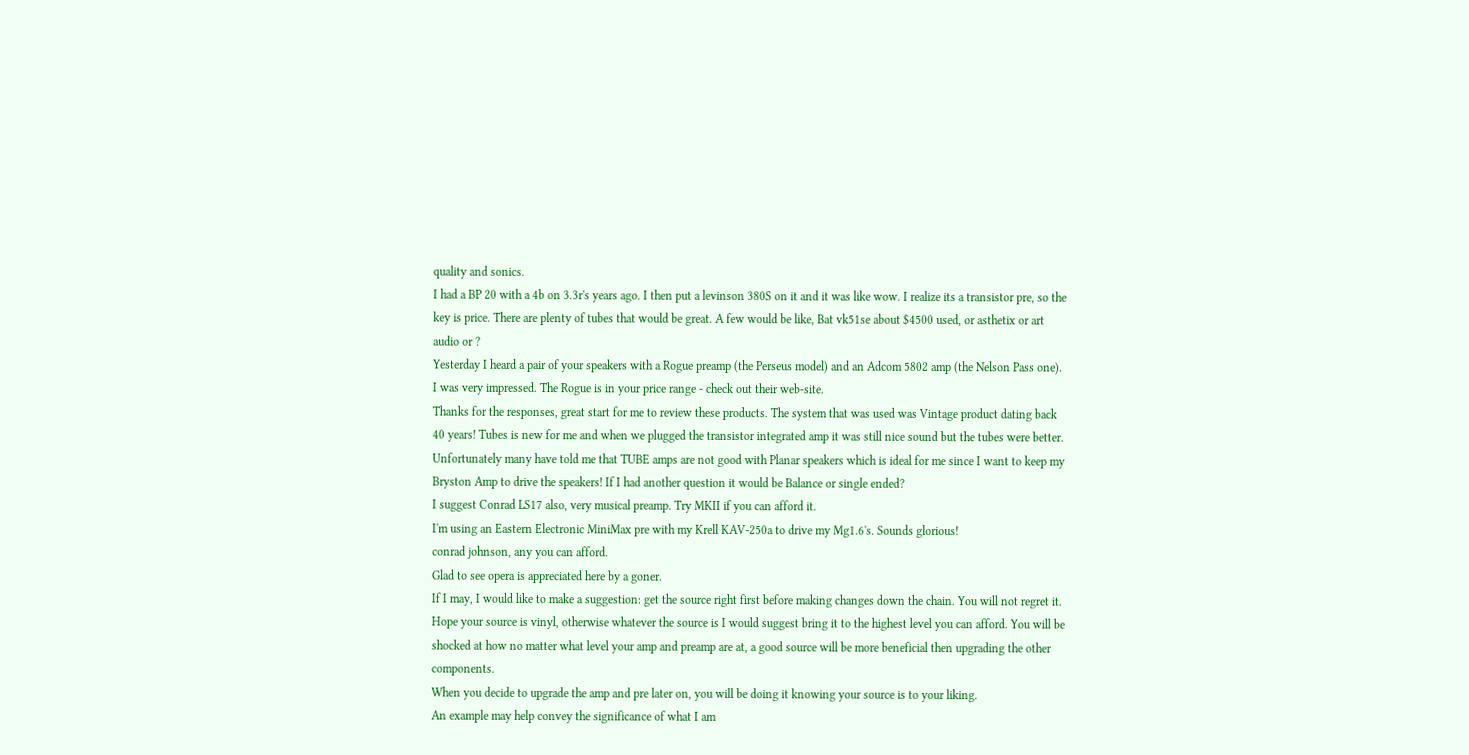quality and sonics.
I had a BP 20 with a 4b on 3.3r's years ago. I then put a levinson 380S on it and it was like wow. I realize its a transistor pre, so the key is price. There are plenty of tubes that would be great. A few would be like, Bat vk51se about $4500 used, or asthetix or art audio or ?
Yesterday I heard a pair of your speakers with a Rogue preamp (the Perseus model) and an Adcom 5802 amp (the Nelson Pass one). I was very impressed. The Rogue is in your price range - check out their web-site.
Thanks for the responses, great start for me to review these products. The system that was used was Vintage product dating back 40 years! Tubes is new for me and when we plugged the transistor integrated amp it was still nice sound but the tubes were better. Unfortunately many have told me that TUBE amps are not good with Planar speakers which is ideal for me since I want to keep my Bryston Amp to drive the speakers! If I had another question it would be Balance or single ended?
I suggest Conrad LS17 also, very musical preamp. Try MKII if you can afford it.
I'm using an Eastern Electronic MiniMax pre with my Krell KAV-250a to drive my Mg1.6's. Sounds glorious!
conrad johnson, any you can afford.
Glad to see opera is appreciated here by a goner.
If I may, I would like to make a suggestion: get the source right first before making changes down the chain. You will not regret it. Hope your source is vinyl, otherwise whatever the source is I would suggest bring it to the highest level you can afford. You will be shocked at how no matter what level your amp and preamp are at, a good source will be more beneficial then upgrading the other components.
When you decide to upgrade the amp and pre later on, you will be doing it knowing your source is to your liking.
An example may help convey the significance of what I am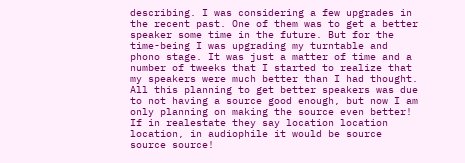describing. I was considering a few upgrades in the recent past. One of them was to get a better speaker some time in the future. But for the time-being I was upgrading my turntable and phono stage. It was just a matter of time and a number of tweeks that I started to realize that my speakers were much better than I had thought. All this planning to get better speakers was due to not having a source good enough, but now I am only planning on making the source even better!
If in realestate they say location location location, in audiophile it would be source source source!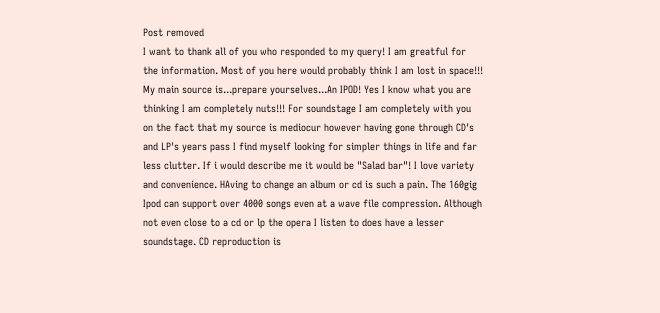Post removed
I want to thank all of you who responded to my query! I am greatful for the information. Most of you here would probably think I am lost in space!!! My main source is...prepare yourselves...An IPOD! Yes I know what you are thinking I am completely nuts!!! For soundstage I am completely with you on the fact that my source is mediocur however having gone through CD's and LP's years pass I find myself looking for simpler things in life and far less clutter. If i would describe me it would be "Salad bar"! I love variety and convenience. HAving to change an album or cd is such a pain. The 160gig Ipod can support over 4000 songs even at a wave file compression. Although not even close to a cd or lp the opera I listen to does have a lesser soundstage. CD reproduction is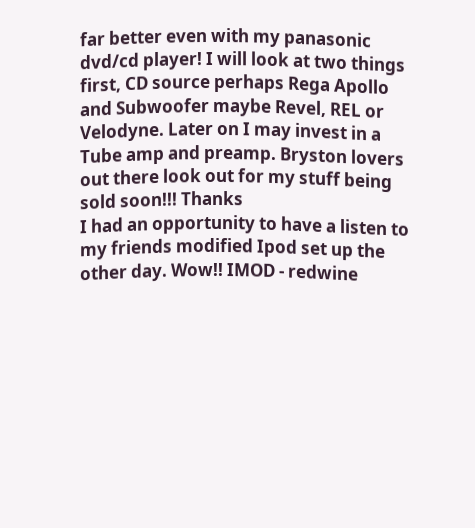far better even with my panasonic dvd/cd player! I will look at two things first, CD source perhaps Rega Apollo and Subwoofer maybe Revel, REL or Velodyne. Later on I may invest in a Tube amp and preamp. Bryston lovers out there look out for my stuff being sold soon!!! Thanks
I had an opportunity to have a listen to my friends modified Ipod set up the other day. Wow!! IMOD - redwine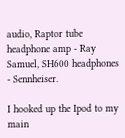audio, Raptor tube headphone amp - Ray Samuel, SH600 headphones - Sennheiser.

I hooked up the Ipod to my main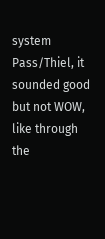system Pass/Thiel, it sounded good but not WOW, like through the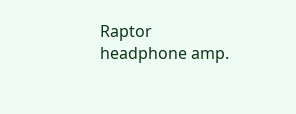Raptor headphone amp.